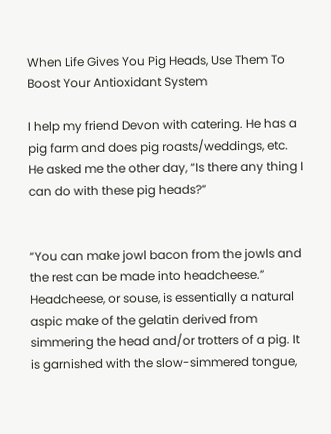When Life Gives You Pig Heads, Use Them To Boost Your Antioxidant System

I help my friend Devon with catering. He has a pig farm and does pig roasts/weddings, etc. He asked me the other day, “Is there any thing I can do with these pig heads?”


“You can make jowl bacon from the jowls and the rest can be made into headcheese.” Headcheese, or souse, is essentially a natural aspic make of the gelatin derived from simmering the head and/or trotters of a pig. It is garnished with the slow-simmered tongue,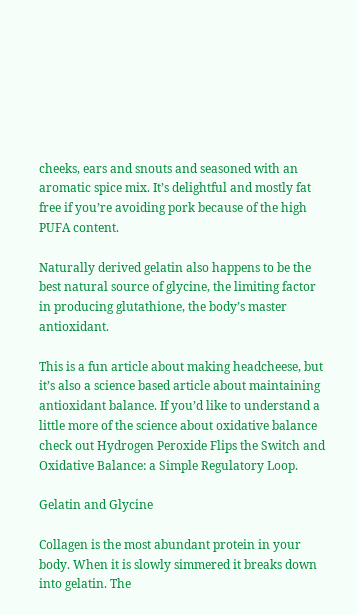cheeks, ears and snouts and seasoned with an aromatic spice mix. It’s delightful and mostly fat free if you’re avoiding pork because of the high PUFA content.

Naturally derived gelatin also happens to be the best natural source of glycine, the limiting factor in producing glutathione, the body’s master antioxidant.

This is a fun article about making headcheese, but it’s also a science based article about maintaining antioxidant balance. If you’d like to understand a little more of the science about oxidative balance check out Hydrogen Peroxide Flips the Switch and Oxidative Balance: a Simple Regulatory Loop.

Gelatin and Glycine

Collagen is the most abundant protein in your body. When it is slowly simmered it breaks down into gelatin. The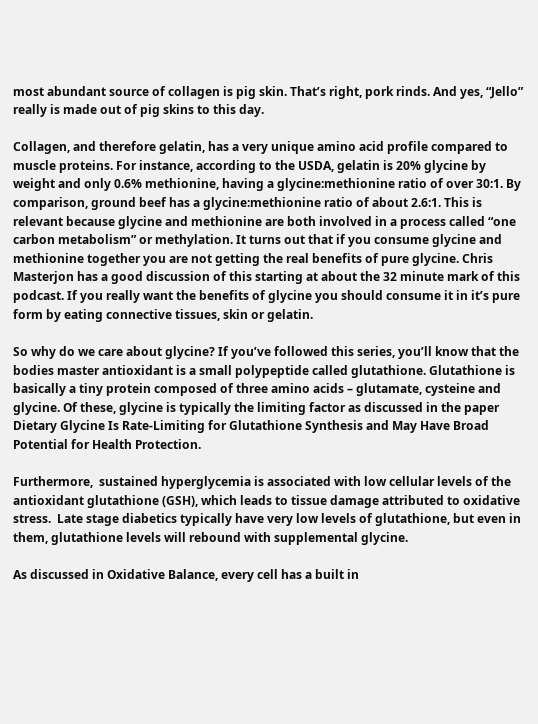most abundant source of collagen is pig skin. That’s right, pork rinds. And yes, “Jello” really is made out of pig skins to this day.

Collagen, and therefore gelatin, has a very unique amino acid profile compared to muscle proteins. For instance, according to the USDA, gelatin is 20% glycine by weight and only 0.6% methionine, having a glycine:methionine ratio of over 30:1. By comparison, ground beef has a glycine:methionine ratio of about 2.6:1. This is relevant because glycine and methionine are both involved in a process called “one carbon metabolism” or methylation. It turns out that if you consume glycine and methionine together you are not getting the real benefits of pure glycine. Chris Masterjon has a good discussion of this starting at about the 32 minute mark of this podcast. If you really want the benefits of glycine you should consume it in it’s pure form by eating connective tissues, skin or gelatin.

So why do we care about glycine? If you’ve followed this series, you’ll know that the bodies master antioxidant is a small polypeptide called glutathione. Glutathione is basically a tiny protein composed of three amino acids – glutamate, cysteine and glycine. Of these, glycine is typically the limiting factor as discussed in the paper Dietary Glycine Is Rate-Limiting for Glutathione Synthesis and May Have Broad Potential for Health Protection.

Furthermore,  sustained hyperglycemia is associated with low cellular levels of the antioxidant glutathione (GSH), which leads to tissue damage attributed to oxidative stress.  Late stage diabetics typically have very low levels of glutathione, but even in them, glutathione levels will rebound with supplemental glycine.

As discussed in Oxidative Balance, every cell has a built in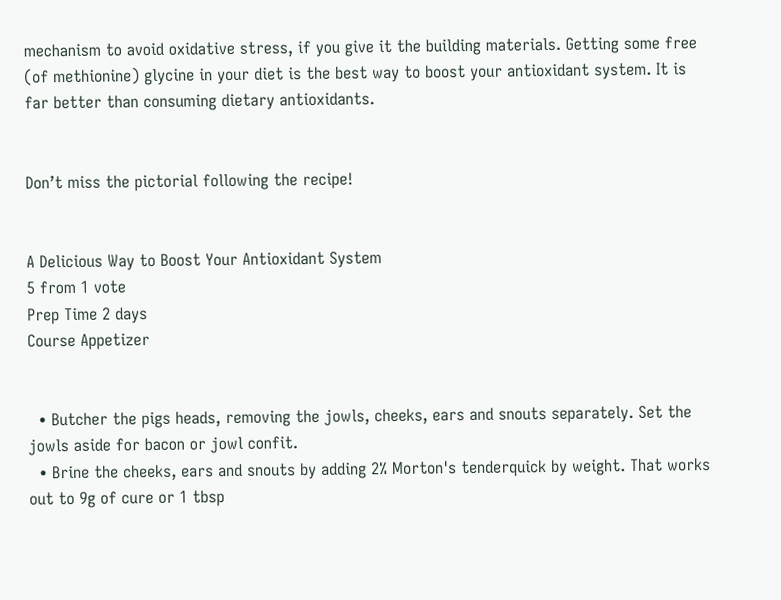mechanism to avoid oxidative stress, if you give it the building materials. Getting some free (of methionine) glycine in your diet is the best way to boost your antioxidant system. It is far better than consuming dietary antioxidants.


Don’t miss the pictorial following the recipe!


A Delicious Way to Boost Your Antioxidant System
5 from 1 vote
Prep Time 2 days
Course Appetizer


  • Butcher the pigs heads, removing the jowls, cheeks, ears and snouts separately. Set the jowls aside for bacon or jowl confit.
  • Brine the cheeks, ears and snouts by adding 2% Morton's tenderquick by weight. That works out to 9g of cure or 1 tbsp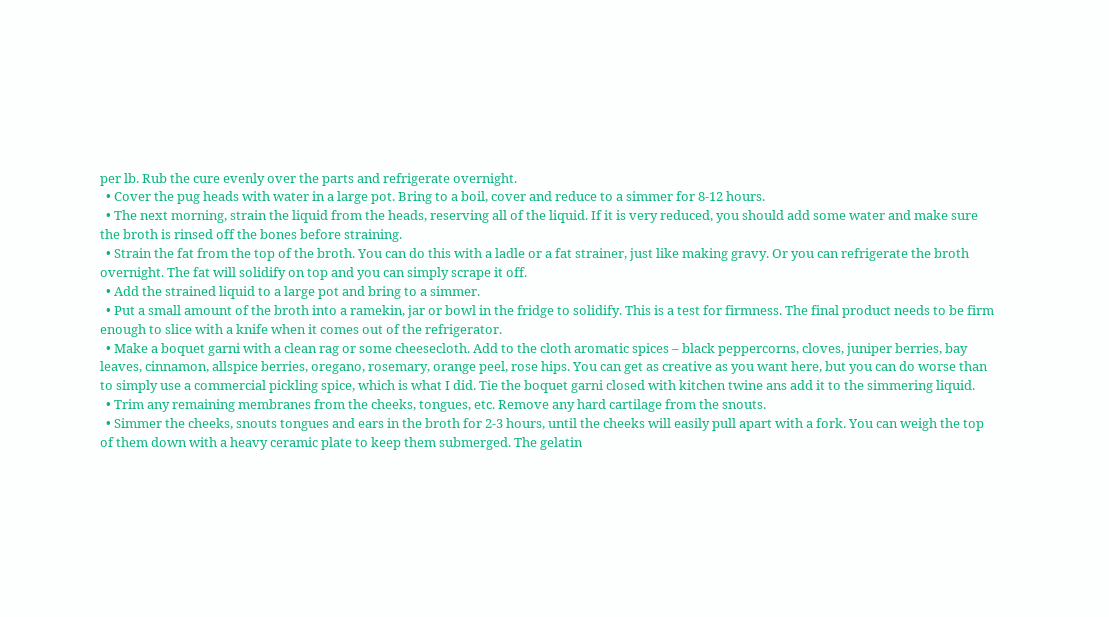per lb. Rub the cure evenly over the parts and refrigerate overnight.
  • Cover the pug heads with water in a large pot. Bring to a boil, cover and reduce to a simmer for 8-12 hours.
  • The next morning, strain the liquid from the heads, reserving all of the liquid. If it is very reduced, you should add some water and make sure the broth is rinsed off the bones before straining.
  • Strain the fat from the top of the broth. You can do this with a ladle or a fat strainer, just like making gravy. Or you can refrigerate the broth overnight. The fat will solidify on top and you can simply scrape it off.
  • Add the strained liquid to a large pot and bring to a simmer.
  • Put a small amount of the broth into a ramekin, jar or bowl in the fridge to solidify. This is a test for firmness. The final product needs to be firm enough to slice with a knife when it comes out of the refrigerator.
  • Make a boquet garni with a clean rag or some cheesecloth. Add to the cloth aromatic spices – black peppercorns, cloves, juniper berries, bay leaves, cinnamon, allspice berries, oregano, rosemary, orange peel, rose hips. You can get as creative as you want here, but you can do worse than to simply use a commercial pickling spice, which is what I did. Tie the boquet garni closed with kitchen twine ans add it to the simmering liquid.
  • Trim any remaining membranes from the cheeks, tongues, etc. Remove any hard cartilage from the snouts.
  • Simmer the cheeks, snouts tongues and ears in the broth for 2-3 hours, until the cheeks will easily pull apart with a fork. You can weigh the top of them down with a heavy ceramic plate to keep them submerged. The gelatin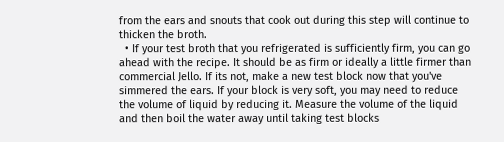from the ears and snouts that cook out during this step will continue to thicken the broth.
  • If your test broth that you refrigerated is sufficiently firm, you can go ahead with the recipe. It should be as firm or ideally a little firmer than commercial Jello. If its not, make a new test block now that you've simmered the ears. If your block is very soft, you may need to reduce the volume of liquid by reducing it. Measure the volume of the liquid and then boil the water away until taking test blocks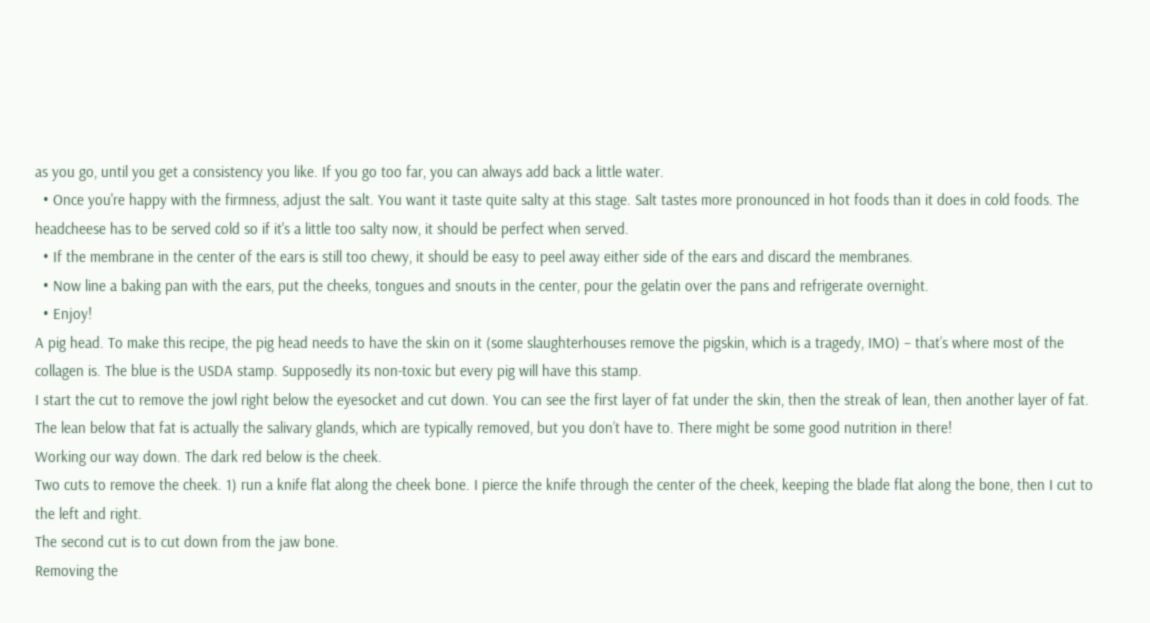as you go, until you get a consistency you like. If you go too far, you can always add back a little water.
  • Once you're happy with the firmness, adjust the salt. You want it taste quite salty at this stage. Salt tastes more pronounced in hot foods than it does in cold foods. The headcheese has to be served cold so if it's a little too salty now, it should be perfect when served.
  • If the membrane in the center of the ears is still too chewy, it should be easy to peel away either side of the ears and discard the membranes.
  • Now line a baking pan with the ears, put the cheeks, tongues and snouts in the center, pour the gelatin over the pans and refrigerate overnight.
  • Enjoy!
A pig head. To make this recipe, the pig head needs to have the skin on it (some slaughterhouses remove the pigskin, which is a tragedy, IMO) – that’s where most of the collagen is. The blue is the USDA stamp. Supposedly its non-toxic but every pig will have this stamp.
I start the cut to remove the jowl right below the eyesocket and cut down. You can see the first layer of fat under the skin, then the streak of lean, then another layer of fat. The lean below that fat is actually the salivary glands, which are typically removed, but you don’t have to. There might be some good nutrition in there!
Working our way down. The dark red below is the cheek.
Two cuts to remove the cheek. 1) run a knife flat along the cheek bone. I pierce the knife through the center of the cheek, keeping the blade flat along the bone, then I cut to the left and right.
The second cut is to cut down from the jaw bone.
Removing the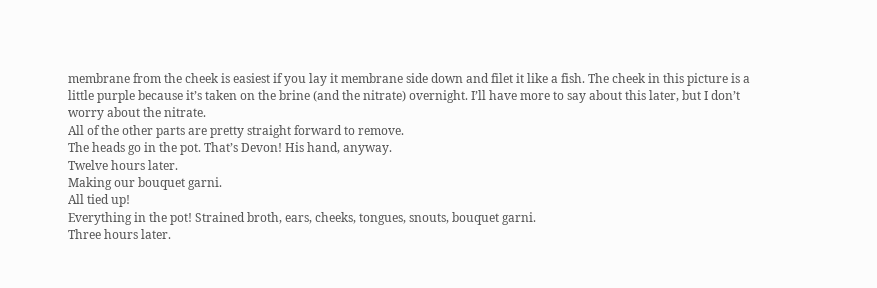membrane from the cheek is easiest if you lay it membrane side down and filet it like a fish. The cheek in this picture is a little purple because it’s taken on the brine (and the nitrate) overnight. I’ll have more to say about this later, but I don’t worry about the nitrate.
All of the other parts are pretty straight forward to remove.
The heads go in the pot. That’s Devon! His hand, anyway.
Twelve hours later.
Making our bouquet garni.
All tied up!
Everything in the pot! Strained broth, ears, cheeks, tongues, snouts, bouquet garni.
Three hours later.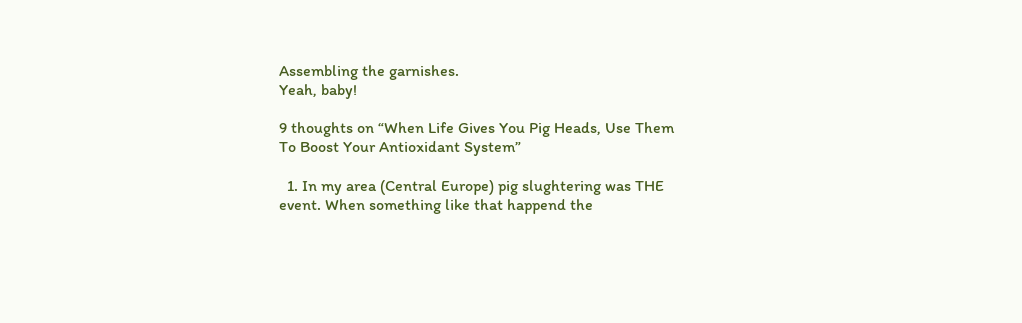Assembling the garnishes.
Yeah, baby!

9 thoughts on “When Life Gives You Pig Heads, Use Them To Boost Your Antioxidant System”

  1. In my area (Central Europe) pig slughtering was THE event. When something like that happend the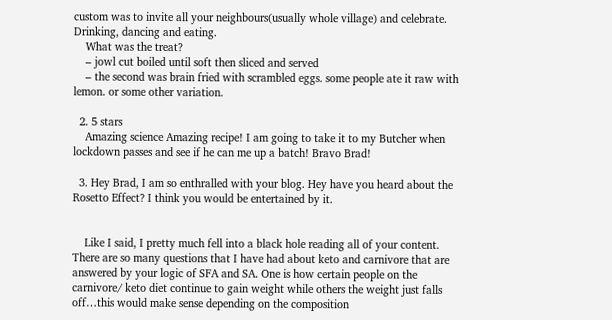custom was to invite all your neighbours(usually whole village) and celebrate. Drinking, dancing and eating.
    What was the treat?
    – jowl cut boiled until soft then sliced and served
    – the second was brain fried with scrambled eggs. some people ate it raw with lemon. or some other variation.

  2. 5 stars
    Amazing science Amazing recipe! I am going to take it to my Butcher when lockdown passes and see if he can me up a batch! Bravo Brad!

  3. Hey Brad, I am so enthralled with your blog. Hey have you heard about the Rosetto Effect? I think you would be entertained by it.


    Like I said, I pretty much fell into a black hole reading all of your content. There are so many questions that I have had about keto and carnivore that are answered by your logic of SFA and SA. One is how certain people on the carnivore/ keto diet continue to gain weight while others the weight just falls off…this would make sense depending on the composition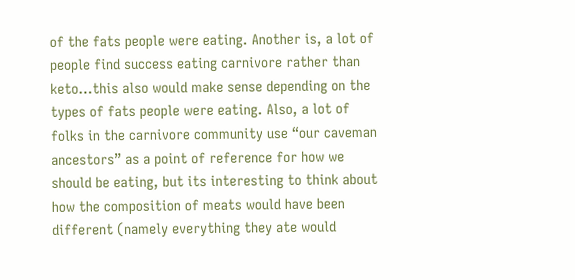of the fats people were eating. Another is, a lot of people find success eating carnivore rather than keto…this also would make sense depending on the types of fats people were eating. Also, a lot of folks in the carnivore community use “our caveman ancestors” as a point of reference for how we should be eating, but its interesting to think about how the composition of meats would have been different (namely everything they ate would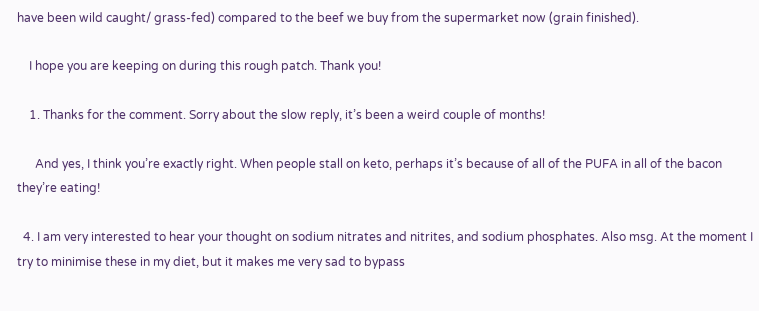have been wild caught/ grass-fed) compared to the beef we buy from the supermarket now (grain finished).

    I hope you are keeping on during this rough patch. Thank you!

    1. Thanks for the comment. Sorry about the slow reply, it’s been a weird couple of months!

      And yes, I think you’re exactly right. When people stall on keto, perhaps it’s because of all of the PUFA in all of the bacon they’re eating!

  4. I am very interested to hear your thought on sodium nitrates and nitrites, and sodium phosphates. Also msg. At the moment I try to minimise these in my diet, but it makes me very sad to bypass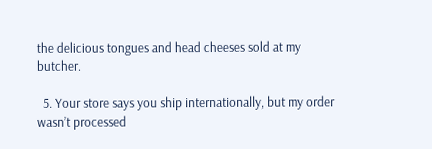the delicious tongues and head cheeses sold at my butcher.

  5. Your store says you ship internationally, but my order wasn’t processed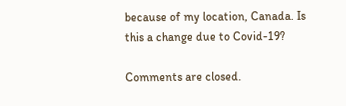because of my location, Canada. Is this a change due to Covid-19?

Comments are closed.